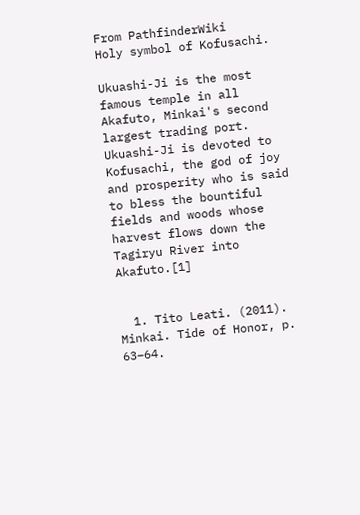From PathfinderWiki
Holy symbol of Kofusachi.

Ukuashi-Ji is the most famous temple in all Akafuto, Minkai's second largest trading port. Ukuashi-Ji is devoted to Kofusachi, the god of joy and prosperity who is said to bless the bountiful fields and woods whose harvest flows down the Tagiryu River into Akafuto.[1]


  1. Tito Leati. (2011). Minkai. Tide of Honor, p. 63–64.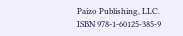Paizo Publishing, LLC. ISBN 978-1-60125-385-9